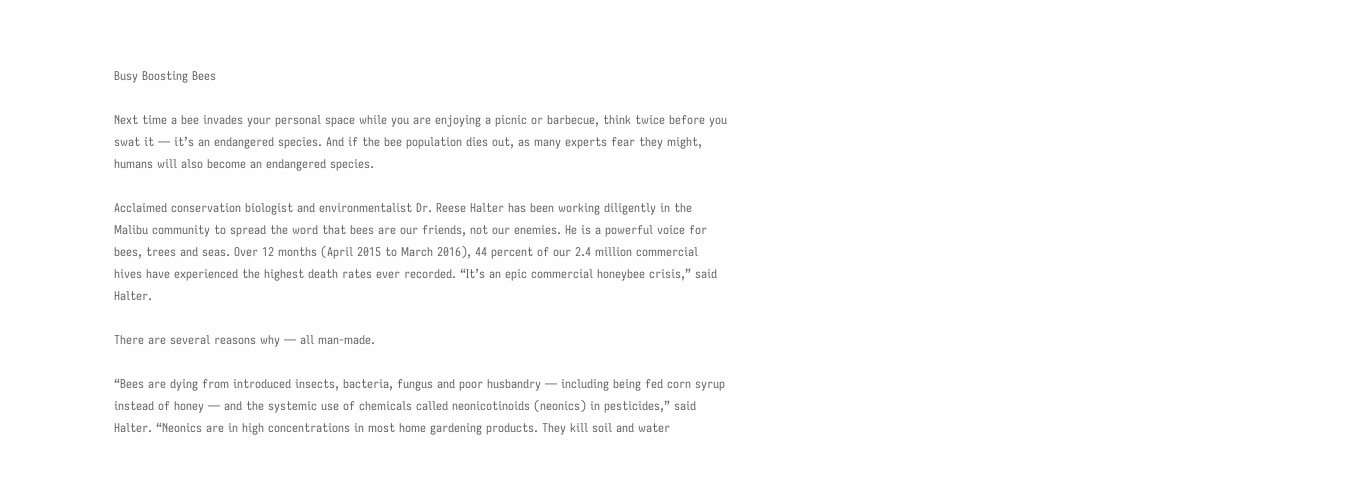Busy Boosting Bees

Next time a bee invades your personal space while you are enjoying a picnic or barbecue, think twice before you swat it — it’s an endangered species. And if the bee population dies out, as many experts fear they might, humans will also become an endangered species.

Acclaimed conservation biologist and environmentalist Dr. Reese Halter has been working diligently in the Malibu community to spread the word that bees are our friends, not our enemies. He is a powerful voice for bees, trees and seas. Over 12 months (April 2015 to March 2016), 44 percent of our 2.4 million commercial hives have experienced the highest death rates ever recorded. “It’s an epic commercial honeybee crisis,” said Halter.

There are several reasons why — all man-made.

“Bees are dying from introduced insects, bacteria, fungus and poor husbandry — including being fed corn syrup instead of honey — and the systemic use of chemicals called neonicotinoids (neonics) in pesticides,” said Halter. “Neonics are in high concentrations in most home gardening products. They kill soil and water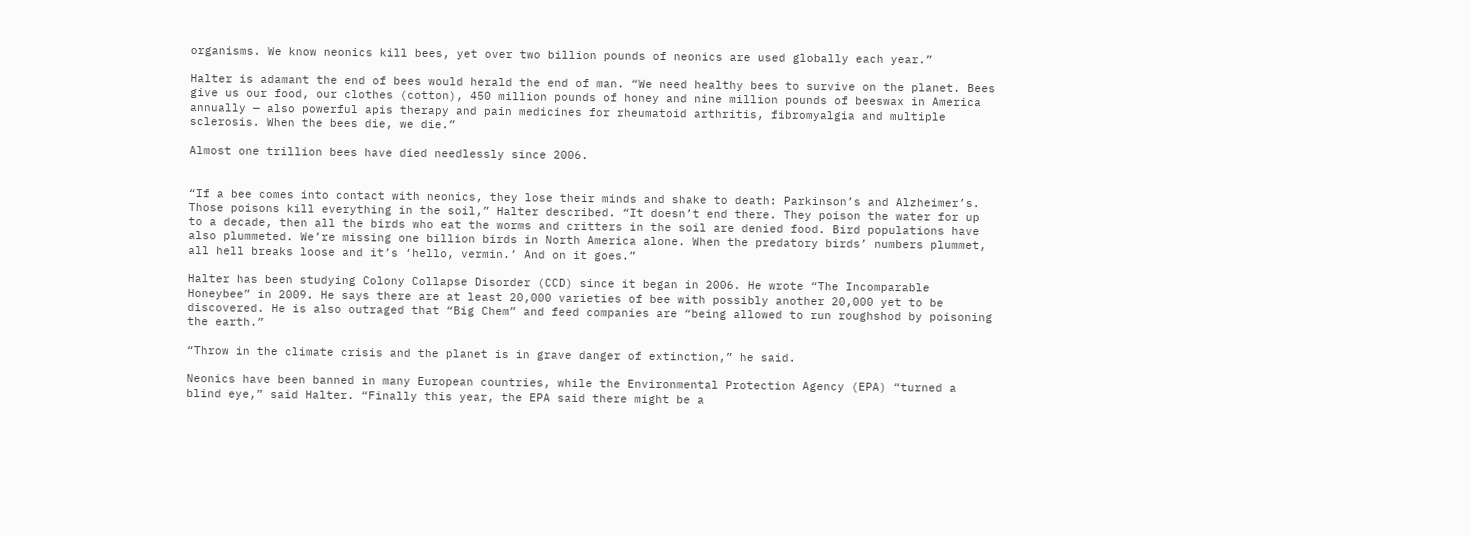organisms. We know neonics kill bees, yet over two billion pounds of neonics are used globally each year.”

Halter is adamant the end of bees would herald the end of man. “We need healthy bees to survive on the planet. Bees give us our food, our clothes (cotton), 450 million pounds of honey and nine million pounds of beeswax in America annually — also powerful apis therapy and pain medicines for rheumatoid arthritis, fibromyalgia and multiple sclerosis. When the bees die, we die.”

Almost one trillion bees have died needlessly since 2006.


“If a bee comes into contact with neonics, they lose their minds and shake to death: Parkinson’s and Alzheimer’s. Those poisons kill everything in the soil,” Halter described. “It doesn’t end there. They poison the water for up to a decade, then all the birds who eat the worms and critters in the soil are denied food. Bird populations have also plummeted. We’re missing one billion birds in North America alone. When the predatory birds’ numbers plummet, all hell breaks loose and it’s ‘hello, vermin.’ And on it goes.”

Halter has been studying Colony Collapse Disorder (CCD) since it began in 2006. He wrote “The Incomparable Honeybee” in 2009. He says there are at least 20,000 varieties of bee with possibly another 20,000 yet to be discovered. He is also outraged that “Big Chem” and feed companies are “being allowed to run roughshod by poisoning the earth.”

“Throw in the climate crisis and the planet is in grave danger of extinction,” he said.

Neonics have been banned in many European countries, while the Environmental Protection Agency (EPA) “turned a blind eye,” said Halter. “Finally this year, the EPA said there might be a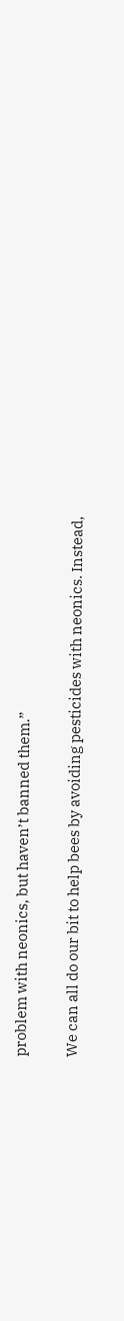problem with neonics, but haven’t banned them.”

We can all do our bit to help bees by avoiding pesticides with neonics. Instead,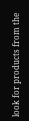look for products from the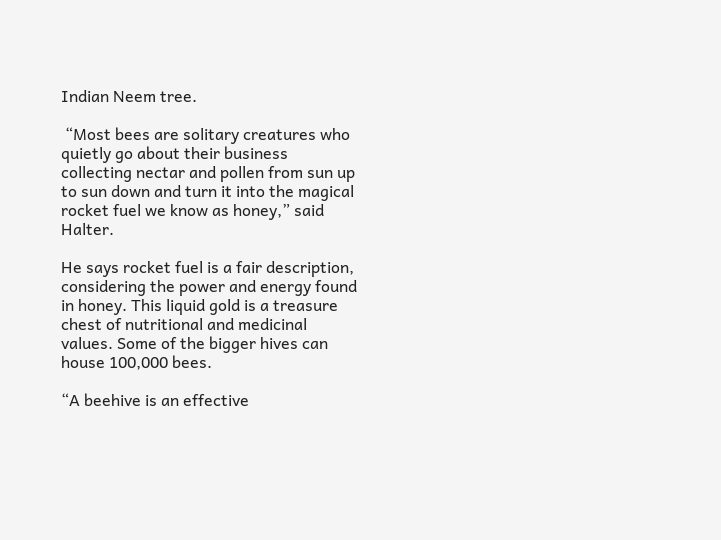Indian Neem tree.

 “Most bees are solitary creatures who quietly go about their business collecting nectar and pollen from sun up to sun down and turn it into the magical rocket fuel we know as honey,” said Halter.

He says rocket fuel is a fair description, considering the power and energy found in honey. This liquid gold is a treasure chest of nutritional and medicinal values. Some of the bigger hives can house 100,000 bees.

“A beehive is an effective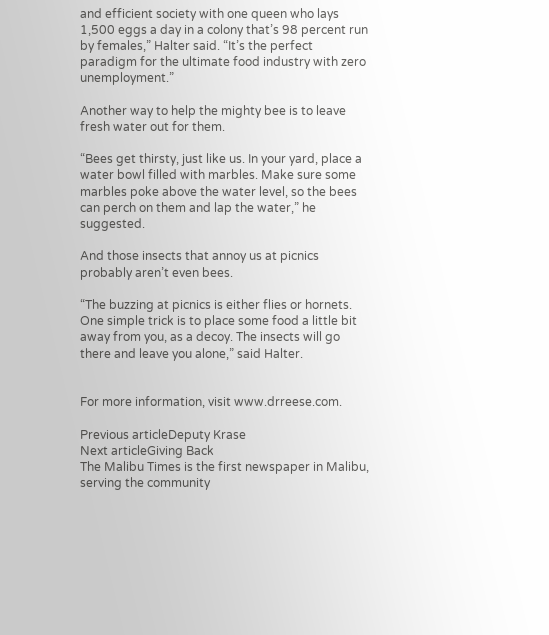and efficient society with one queen who lays 1,500 eggs a day in a colony that’s 98 percent run by females,” Halter said. “It’s the perfect paradigm for the ultimate food industry with zero unemployment.”

Another way to help the mighty bee is to leave fresh water out for them.

“Bees get thirsty, just like us. In your yard, place a water bowl filled with marbles. Make sure some marbles poke above the water level, so the bees can perch on them and lap the water,” he suggested.

And those insects that annoy us at picnics probably aren’t even bees.

“The buzzing at picnics is either flies or hornets. One simple trick is to place some food a little bit away from you, as a decoy. The insects will go there and leave you alone,” said Halter.


For more information, visit www.drreese.com.

Previous articleDeputy Krase
Next articleGiving Back
The Malibu Times is the first newspaper in Malibu, serving the community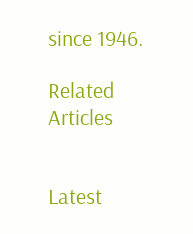since 1946.

Related Articles


Latest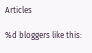Articles

%d bloggers like this: